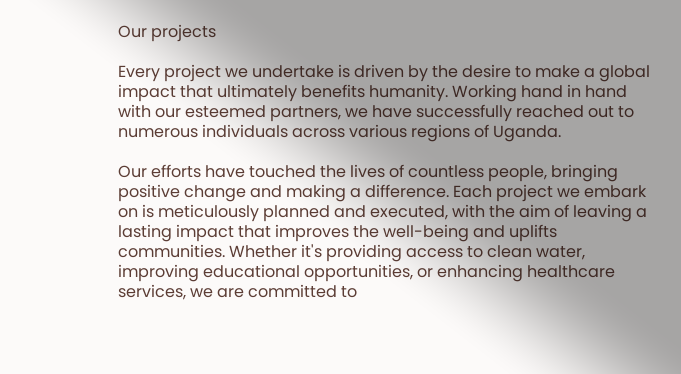Our projects

Every project we undertake is driven by the desire to make a global impact that ultimately benefits humanity. Working hand in hand with our esteemed partners, we have successfully reached out to numerous individuals across various regions of Uganda.

Our efforts have touched the lives of countless people, bringing positive change and making a difference. Each project we embark on is meticulously planned and executed, with the aim of leaving a lasting impact that improves the well-being and uplifts communities. Whether it's providing access to clean water, improving educational opportunities, or enhancing healthcare services, we are committed to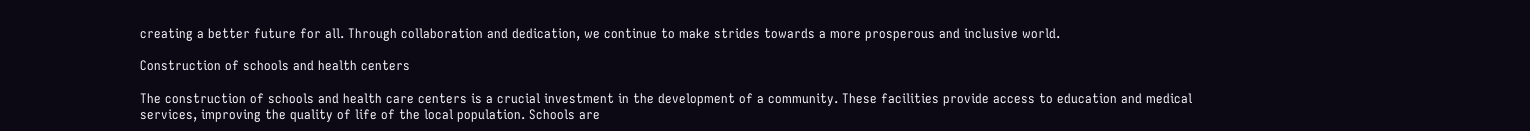creating a better future for all. Through collaboration and dedication, we continue to make strides towards a more prosperous and inclusive world.

Construction of schools and health centers

The construction of schools and health care centers is a crucial investment in the development of a community. These facilities provide access to education and medical services, improving the quality of life of the local population. Schools are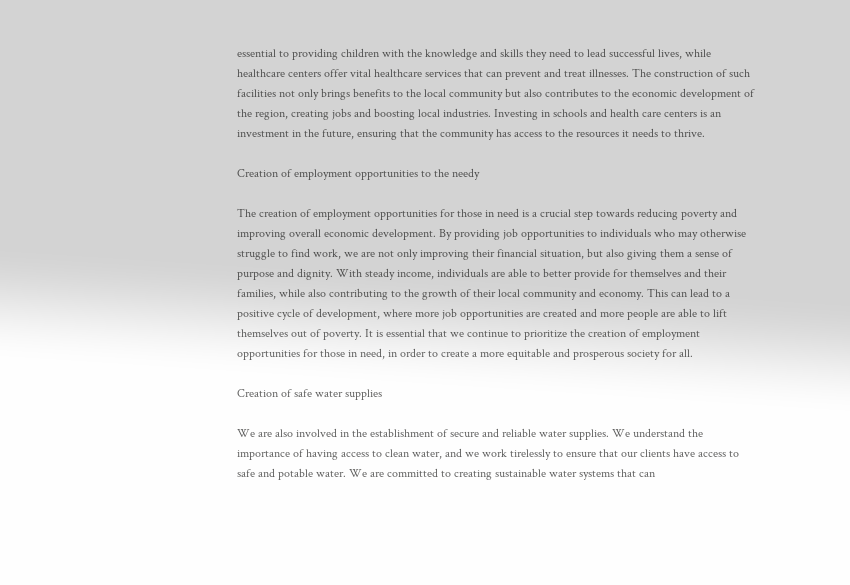essential to providing children with the knowledge and skills they need to lead successful lives, while healthcare centers offer vital healthcare services that can prevent and treat illnesses. The construction of such facilities not only brings benefits to the local community but also contributes to the economic development of the region, creating jobs and boosting local industries. Investing in schools and health care centers is an investment in the future, ensuring that the community has access to the resources it needs to thrive.

Creation of employment opportunities to the needy

The creation of employment opportunities for those in need is a crucial step towards reducing poverty and improving overall economic development. By providing job opportunities to individuals who may otherwise struggle to find work, we are not only improving their financial situation, but also giving them a sense of purpose and dignity. With steady income, individuals are able to better provide for themselves and their families, while also contributing to the growth of their local community and economy. This can lead to a positive cycle of development, where more job opportunities are created and more people are able to lift themselves out of poverty. It is essential that we continue to prioritize the creation of employment opportunities for those in need, in order to create a more equitable and prosperous society for all.

Creation of safe water supplies

We are also involved in the establishment of secure and reliable water supplies. We understand the importance of having access to clean water, and we work tirelessly to ensure that our clients have access to safe and potable water. We are committed to creating sustainable water systems that can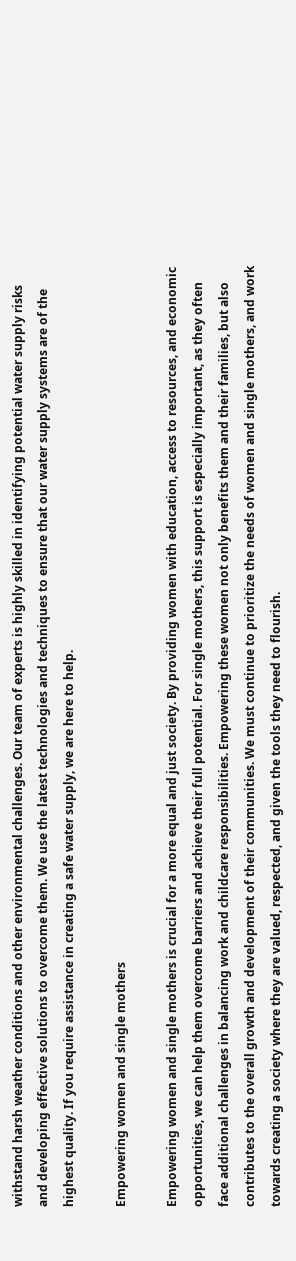withstand harsh weather conditions and other environmental challenges. Our team of experts is highly skilled in identifying potential water supply risks and developing effective solutions to overcome them. We use the latest technologies and techniques to ensure that our water supply systems are of the highest quality. If you require assistance in creating a safe water supply, we are here to help.

Empowering women and single mothers

Empowering women and single mothers is crucial for a more equal and just society. By providing women with education, access to resources, and economic opportunities, we can help them overcome barriers and achieve their full potential. For single mothers, this support is especially important, as they often face additional challenges in balancing work and childcare responsibilities. Empowering these women not only benefits them and their families, but also contributes to the overall growth and development of their communities. We must continue to prioritize the needs of women and single mothers, and work towards creating a society where they are valued, respected, and given the tools they need to flourish.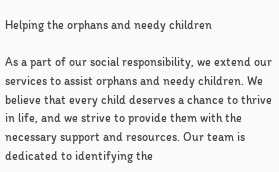Helping the orphans and needy children

As a part of our social responsibility, we extend our services to assist orphans and needy children. We believe that every child deserves a chance to thrive in life, and we strive to provide them with the necessary support and resources. Our team is dedicated to identifying the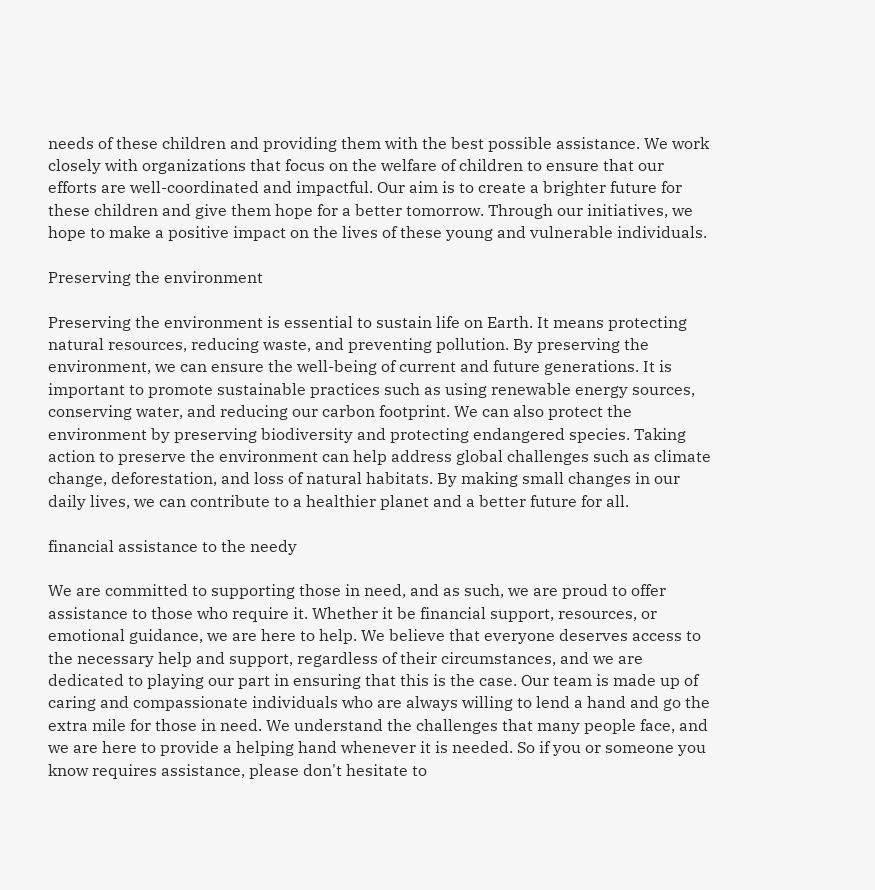needs of these children and providing them with the best possible assistance. We work closely with organizations that focus on the welfare of children to ensure that our efforts are well-coordinated and impactful. Our aim is to create a brighter future for these children and give them hope for a better tomorrow. Through our initiatives, we hope to make a positive impact on the lives of these young and vulnerable individuals.

Preserving the environment

Preserving the environment is essential to sustain life on Earth. It means protecting natural resources, reducing waste, and preventing pollution. By preserving the environment, we can ensure the well-being of current and future generations. It is important to promote sustainable practices such as using renewable energy sources, conserving water, and reducing our carbon footprint. We can also protect the environment by preserving biodiversity and protecting endangered species. Taking action to preserve the environment can help address global challenges such as climate change, deforestation, and loss of natural habitats. By making small changes in our daily lives, we can contribute to a healthier planet and a better future for all.

financial assistance to the needy

We are committed to supporting those in need, and as such, we are proud to offer assistance to those who require it. Whether it be financial support, resources, or emotional guidance, we are here to help. We believe that everyone deserves access to the necessary help and support, regardless of their circumstances, and we are dedicated to playing our part in ensuring that this is the case. Our team is made up of caring and compassionate individuals who are always willing to lend a hand and go the extra mile for those in need. We understand the challenges that many people face, and we are here to provide a helping hand whenever it is needed. So if you or someone you know requires assistance, please don't hesitate to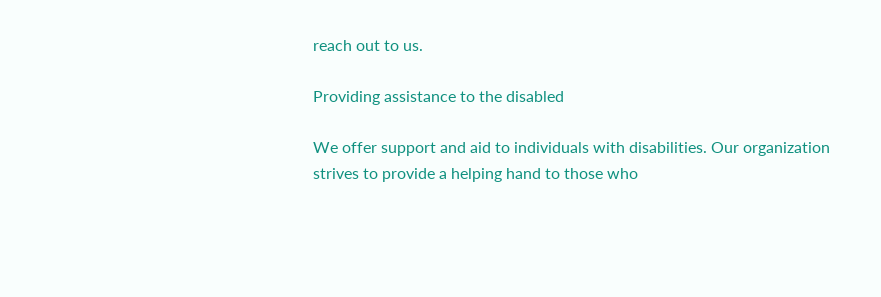reach out to us.

Providing assistance to the disabled

We offer support and aid to individuals with disabilities. Our organization strives to provide a helping hand to those who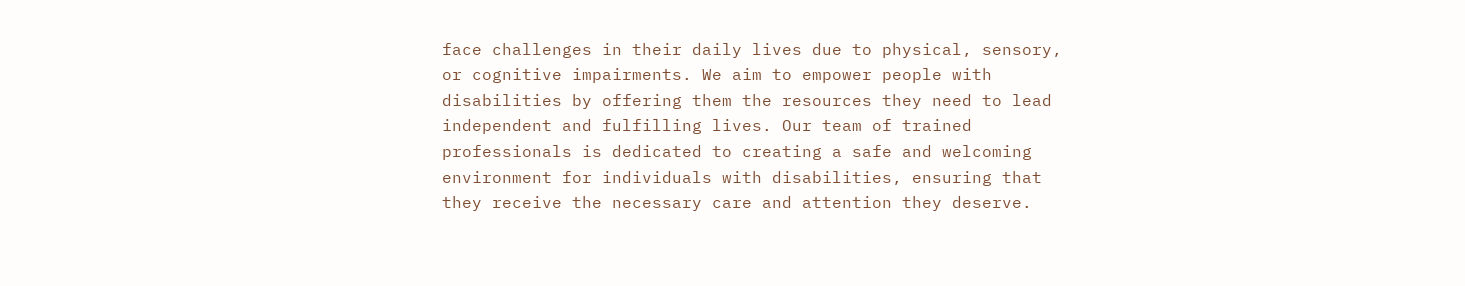face challenges in their daily lives due to physical, sensory, or cognitive impairments. We aim to empower people with disabilities by offering them the resources they need to lead independent and fulfilling lives. Our team of trained professionals is dedicated to creating a safe and welcoming environment for individuals with disabilities, ensuring that they receive the necessary care and attention they deserve.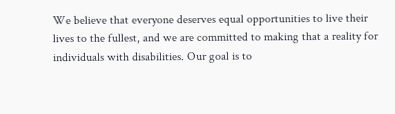We believe that everyone deserves equal opportunities to live their lives to the fullest, and we are committed to making that a reality for individuals with disabilities. Our goal is to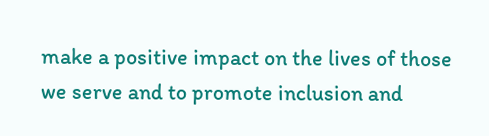make a positive impact on the lives of those we serve and to promote inclusion and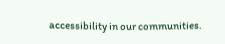accessibility in our communities.